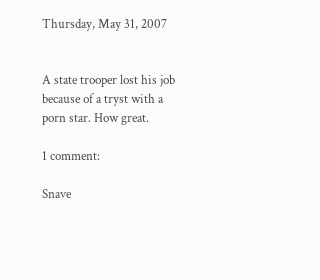Thursday, May 31, 2007


A state trooper lost his job because of a tryst with a porn star. How great.

1 comment:

Snave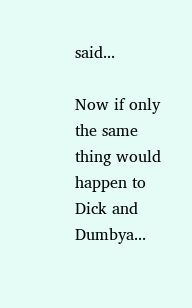said...

Now if only the same thing would happen to Dick and Dumbya...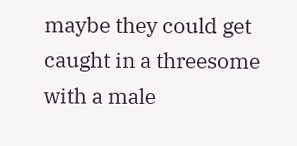maybe they could get caught in a threesome with a male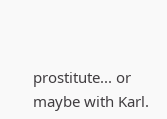prostitute... or maybe with Karl.